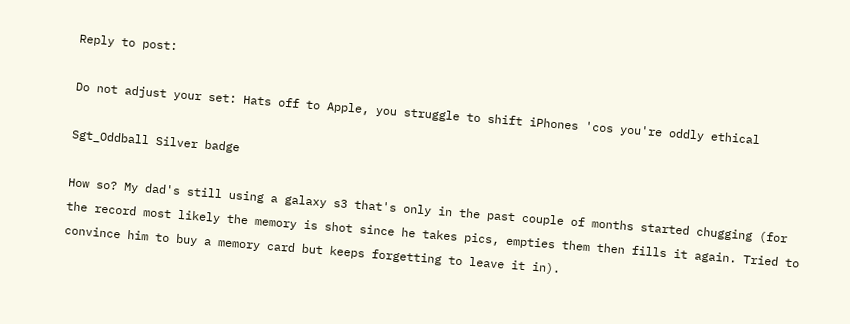Reply to post:

Do not adjust your set: Hats off to Apple, you struggle to shift iPhones 'cos you're oddly ethical

Sgt_Oddball Silver badge

How so? My dad's still using a galaxy s3 that's only in the past couple of months started chugging (for the record most likely the memory is shot since he takes pics, empties them then fills it again. Tried to convince him to buy a memory card but keeps forgetting to leave it in).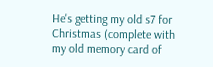He's getting my old s7 for Christmas (complete with my old memory card of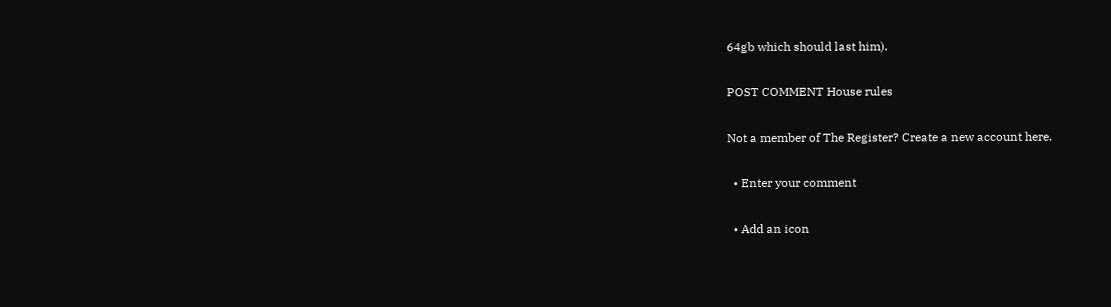64gb which should last him).

POST COMMENT House rules

Not a member of The Register? Create a new account here.

  • Enter your comment

  • Add an icon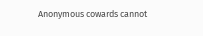Anonymous cowards cannot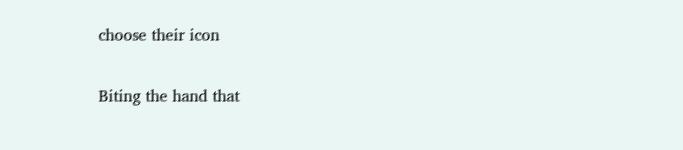choose their icon

Biting the hand that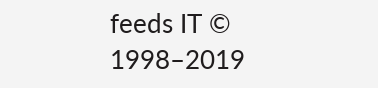feeds IT © 1998–2019